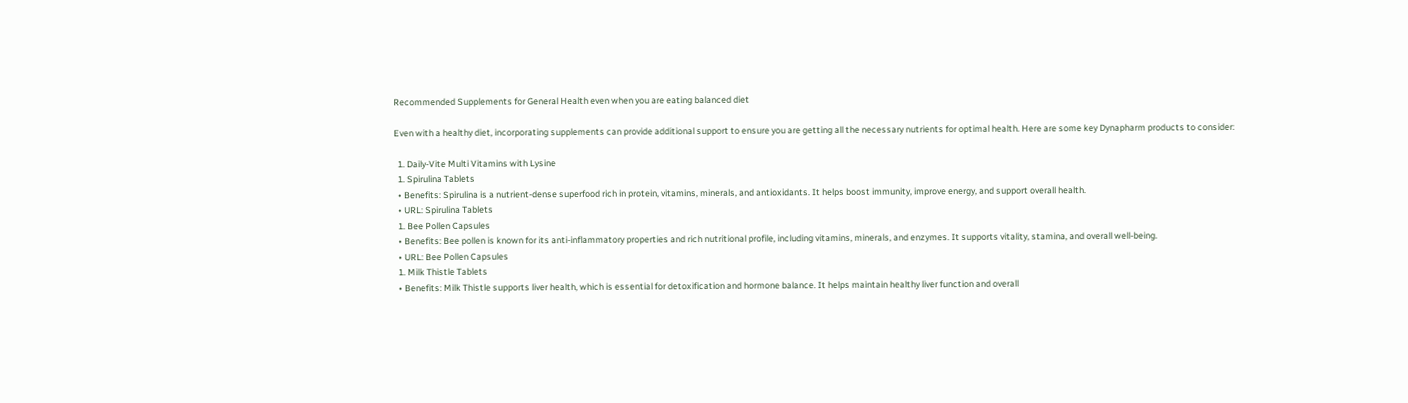Recommended Supplements for General Health even when you are eating balanced diet

Even with a healthy diet, incorporating supplements can provide additional support to ensure you are getting all the necessary nutrients for optimal health. Here are some key Dynapharm products to consider:

  1. Daily-Vite Multi Vitamins with Lysine
  1. Spirulina Tablets
  • Benefits: Spirulina is a nutrient-dense superfood rich in protein, vitamins, minerals, and antioxidants. It helps boost immunity, improve energy, and support overall health.
  • URL: Spirulina Tablets
  1. Bee Pollen Capsules
  • Benefits: Bee pollen is known for its anti-inflammatory properties and rich nutritional profile, including vitamins, minerals, and enzymes. It supports vitality, stamina, and overall well-being.
  • URL: Bee Pollen Capsules
  1. Milk Thistle Tablets
  • Benefits: Milk Thistle supports liver health, which is essential for detoxification and hormone balance. It helps maintain healthy liver function and overall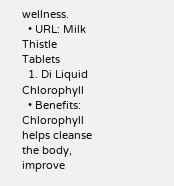wellness.
  • URL: Milk Thistle Tablets
  1. Di Liquid Chlorophyll
  • Benefits: Chlorophyll helps cleanse the body, improve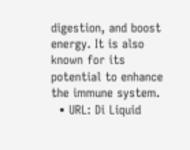digestion, and boost energy. It is also known for its potential to enhance the immune system.
  • URL: Di Liquid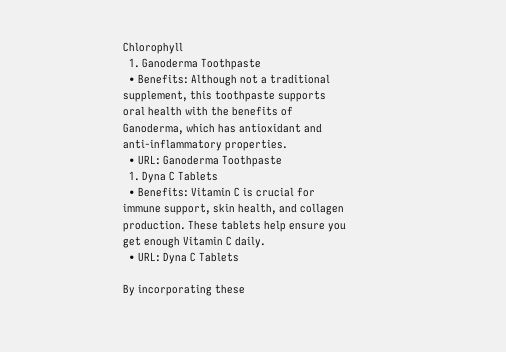Chlorophyll
  1. Ganoderma Toothpaste
  • Benefits: Although not a traditional supplement, this toothpaste supports oral health with the benefits of Ganoderma, which has antioxidant and anti-inflammatory properties.
  • URL: Ganoderma Toothpaste
  1. Dyna C Tablets
  • Benefits: Vitamin C is crucial for immune support, skin health, and collagen production. These tablets help ensure you get enough Vitamin C daily.
  • URL: Dyna C Tablets

By incorporating these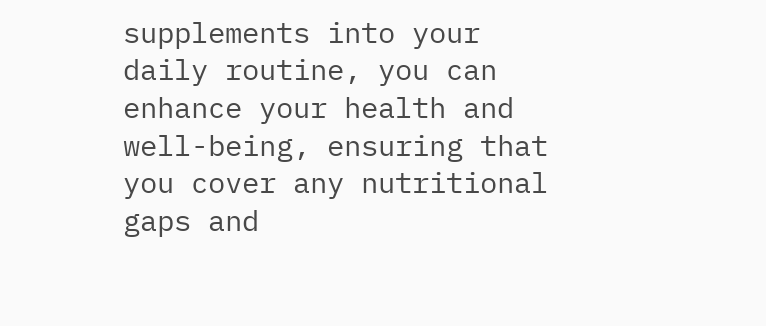supplements into your daily routine, you can enhance your health and well-being, ensuring that you cover any nutritional gaps and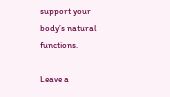support your body’s natural functions.

Leave a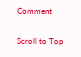Comment

Scroll to Top